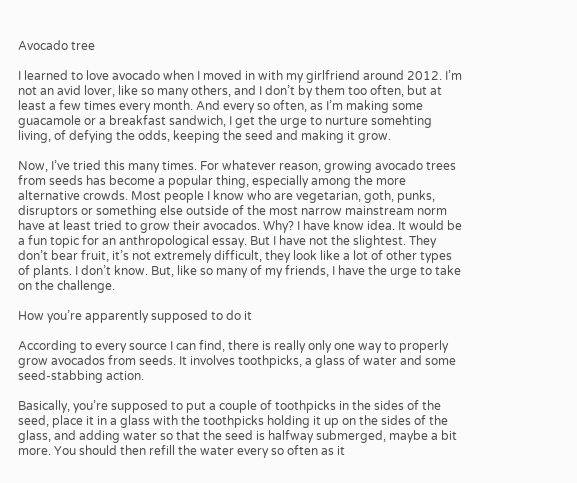Avocado tree

I learned to love avocado when I moved in with my girlfriend around 2012. I’m not an avid lover, like so many others, and I don’t by them too often, but at least a few times every month. And every so often, as I’m making some guacamole or a breakfast sandwich, I get the urge to nurture somehting living, of defying the odds, keeping the seed and making it grow.

Now, I’ve tried this many times. For whatever reason, growing avocado trees from seeds has become a popular thing, especially among the more alternative crowds. Most people I know who are vegetarian, goth, punks, disruptors or something else outside of the most narrow mainstream norm have at least tried to grow their avocados. Why? I have know idea. It would be a fun topic for an anthropological essay. But I have not the slightest. They don’t bear fruit, it’s not extremely difficult, they look like a lot of other types of plants. I don’t know. But, like so many of my friends, I have the urge to take on the challenge.

How you’re apparently supposed to do it

According to every source I can find, there is really only one way to properly grow avocados from seeds. It involves toothpicks, a glass of water and some seed-stabbing action.

Basically, you’re supposed to put a couple of toothpicks in the sides of the seed, place it in a glass with the toothpicks holding it up on the sides of the glass, and adding water so that the seed is halfway submerged, maybe a bit more. You should then refill the water every so often as it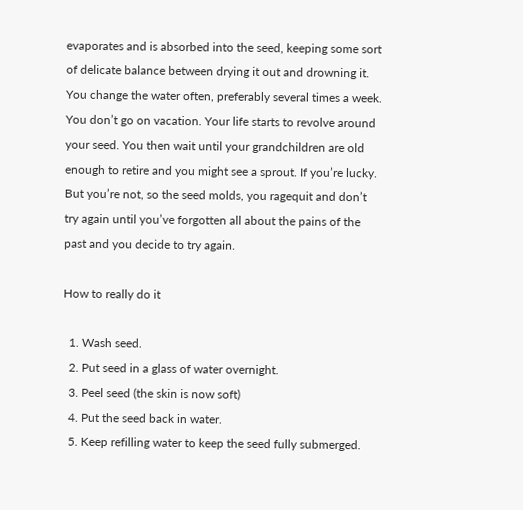evaporates and is absorbed into the seed, keeping some sort of delicate balance between drying it out and drowning it. You change the water often, preferably several times a week. You don’t go on vacation. Your life starts to revolve around your seed. You then wait until your grandchildren are old enough to retire and you might see a sprout. If you’re lucky. But you’re not, so the seed molds, you ragequit and don’t try again until you’ve forgotten all about the pains of the past and you decide to try again.

How to really do it

  1. Wash seed.
  2. Put seed in a glass of water overnight.
  3. Peel seed (the skin is now soft)
  4. Put the seed back in water.
  5. Keep refilling water to keep the seed fully submerged.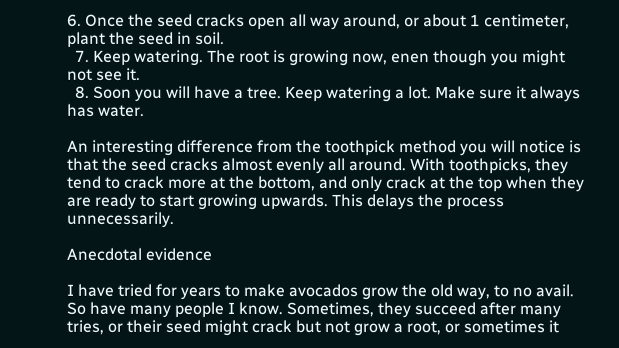6. Once the seed cracks open all way around, or about 1 centimeter, plant the seed in soil.
  7. Keep watering. The root is growing now, enen though you might not see it.
  8. Soon you will have a tree. Keep watering a lot. Make sure it always has water.

An interesting difference from the toothpick method you will notice is that the seed cracks almost evenly all around. With toothpicks, they tend to crack more at the bottom, and only crack at the top when they are ready to start growing upwards. This delays the process unnecessarily.

Anecdotal evidence

I have tried for years to make avocados grow the old way, to no avail. So have many people I know. Sometimes, they succeed after many tries, or their seed might crack but not grow a root, or sometimes it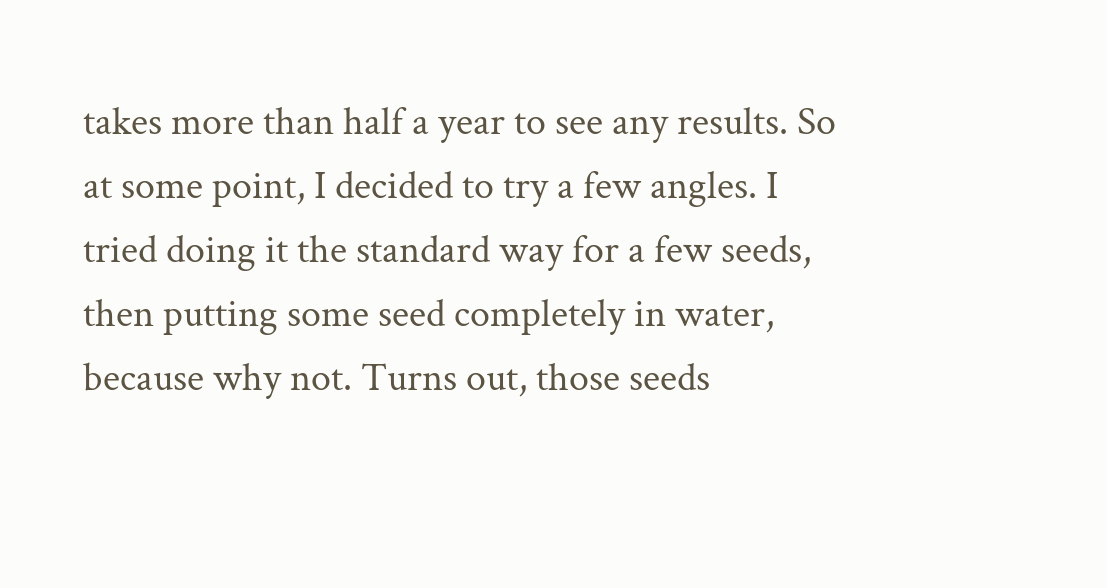takes more than half a year to see any results. So at some point, I decided to try a few angles. I tried doing it the standard way for a few seeds, then putting some seed completely in water, because why not. Turns out, those seeds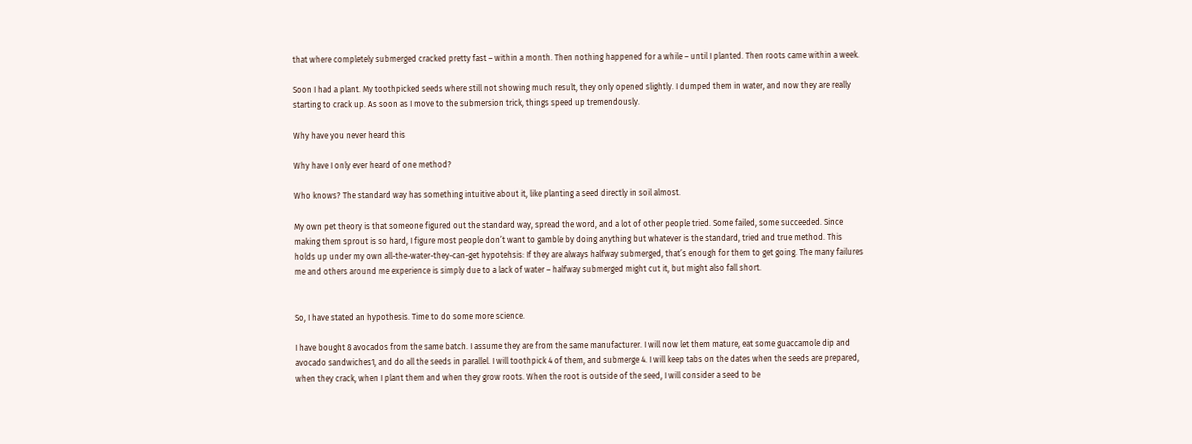that where completely submerged cracked pretty fast – within a month. Then nothing happened for a while – until I planted. Then roots came within a week.

Soon I had a plant. My toothpicked seeds where still not showing much result, they only opened slightly. I dumped them in water, and now they are really starting to crack up. As soon as I move to the submersion trick, things speed up tremendously.

Why have you never heard this

Why have I only ever heard of one method?

Who knows? The standard way has something intuitive about it, like planting a seed directly in soil almost.

My own pet theory is that someone figured out the standard way, spread the word, and a lot of other people tried. Some failed, some succeeded. Since making them sprout is so hard, I figure most people don’t want to gamble by doing anything but whatever is the standard, tried and true method. This holds up under my own all-the-water-they-can-get hypotehsis: If they are always halfway submerged, that’s enough for them to get going. The many failures me and others around me experience is simply due to a lack of water – halfway submerged might cut it, but might also fall short.


So, I have stated an hypothesis. Time to do some more science.

I have bought 8 avocados from the same batch. I assume they are from the same manufacturer. I will now let them mature, eat some guaccamole dip and avocado sandwiches1, and do all the seeds in parallel. I will toothpick 4 of them, and submerge 4. I will keep tabs on the dates when the seeds are prepared, when they crack, when I plant them and when they grow roots. When the root is outside of the seed, I will consider a seed to be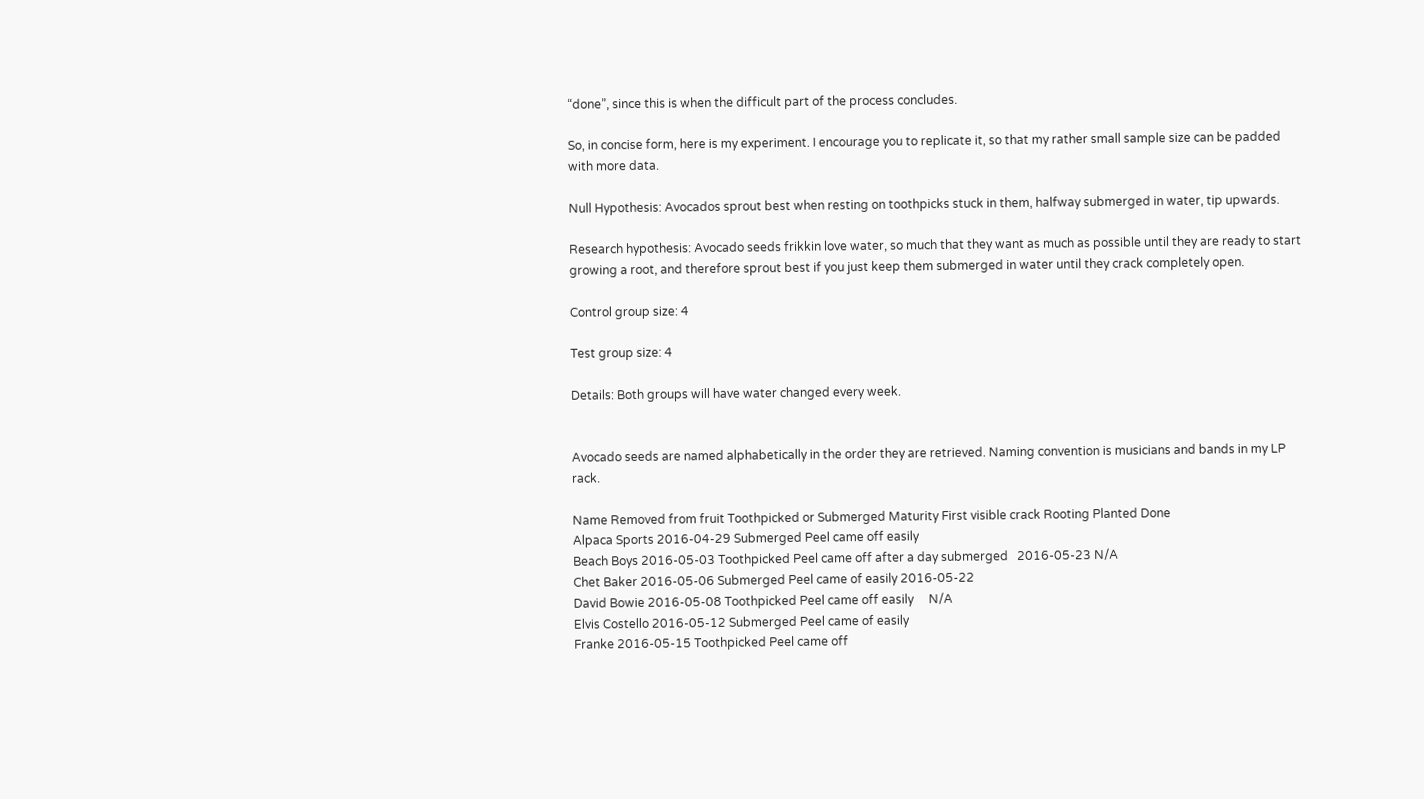“done”, since this is when the difficult part of the process concludes.

So, in concise form, here is my experiment. I encourage you to replicate it, so that my rather small sample size can be padded with more data.

Null Hypothesis: Avocados sprout best when resting on toothpicks stuck in them, halfway submerged in water, tip upwards.

Research hypothesis: Avocado seeds frikkin love water, so much that they want as much as possible until they are ready to start growing a root, and therefore sprout best if you just keep them submerged in water until they crack completely open.

Control group size: 4

Test group size: 4

Details: Both groups will have water changed every week.


Avocado seeds are named alphabetically in the order they are retrieved. Naming convention is musicians and bands in my LP rack.

Name Removed from fruit Toothpicked or Submerged Maturity First visible crack Rooting Planted Done
Alpaca Sports 2016-04-29 Submerged Peel came off easily
Beach Boys 2016-05-03 Toothpicked Peel came off after a day submerged   2016-05-23 N/A
Chet Baker 2016-05-06 Submerged Peel came of easily 2016-05-22
David Bowie 2016-05-08 Toothpicked Peel came off easily     N/A
Elvis Costello 2016-05-12 Submerged Peel came of easily
Franke 2016-05-15 Toothpicked Peel came off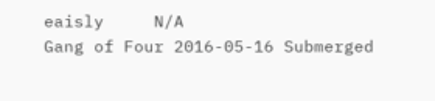eaisly     N/A
Gang of Four 2016-05-16 Submerged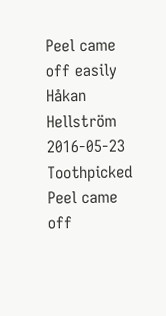Peel came off easily
Håkan Hellström 2016-05-23 Toothpicked Peel came off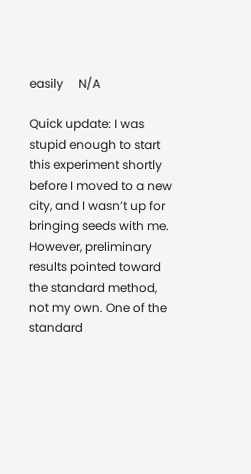easily     N/A

Quick update: I was stupid enough to start this experiment shortly before I moved to a new city, and I wasn’t up for bringing seeds with me. However, preliminary results pointed toward the standard method, not my own. One of the standard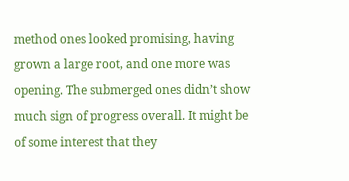method ones looked promising, having grown a large root, and one more was opening. The submerged ones didn’t show much sign of progress overall. It might be of some interest that they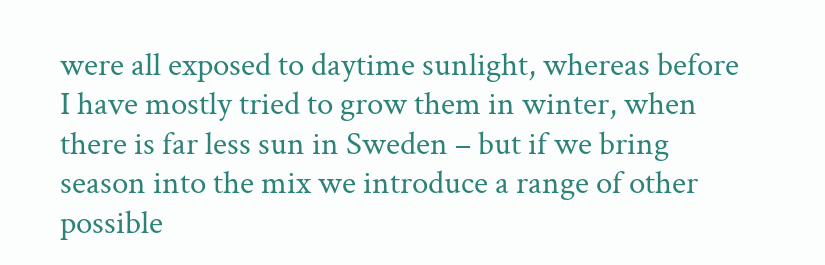were all exposed to daytime sunlight, whereas before I have mostly tried to grow them in winter, when there is far less sun in Sweden – but if we bring season into the mix we introduce a range of other possible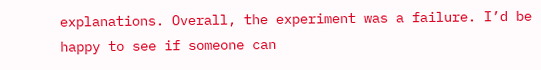explanations. Overall, the experiment was a failure. I’d be happy to see if someone can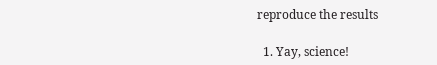reproduce the results

  1. Yay, science!